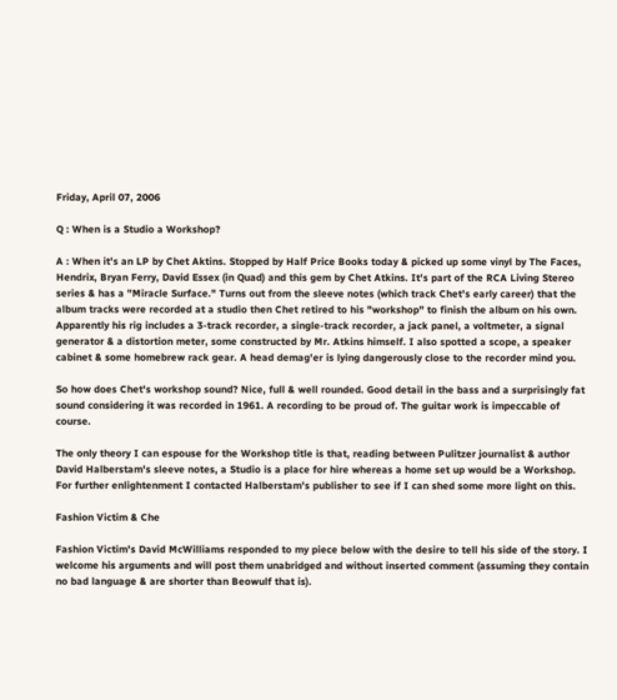Friday, April 07, 2006

Q : When is a Studio a Workshop?

A : When it's an LP by Chet Aktins. Stopped by Half Price Books today & picked up some vinyl by The Faces, Hendrix, Bryan Ferry, David Essex (in Quad) and this gem by Chet Atkins. It's part of the RCA Living Stereo series & has a "Miracle Surface." Turns out from the sleeve notes (which track Chet's early career) that the album tracks were recorded at a studio then Chet retired to his "workshop" to finish the album on his own. Apparently his rig includes a 3-track recorder, a single-track recorder, a jack panel, a voltmeter, a signal generator & a distortion meter, some constructed by Mr. Atkins himself. I also spotted a scope, a speaker cabinet & some homebrew rack gear. A head demag'er is lying dangerously close to the recorder mind you.

So how does Chet's workshop sound? Nice, full & well rounded. Good detail in the bass and a surprisingly fat sound considering it was recorded in 1961. A recording to be proud of. The guitar work is impeccable of course.

The only theory I can espouse for the Workshop title is that, reading between Pulitzer journalist & author David Halberstam's sleeve notes, a Studio is a place for hire whereas a home set up would be a Workshop. For further enlightenment I contacted Halberstam's publisher to see if I can shed some more light on this.

Fashion Victim & Che

Fashion Victim's David McWilliams responded to my piece below with the desire to tell his side of the story. I welcome his arguments and will post them unabridged and without inserted comment (assuming they contain no bad language & are shorter than Beowulf that is).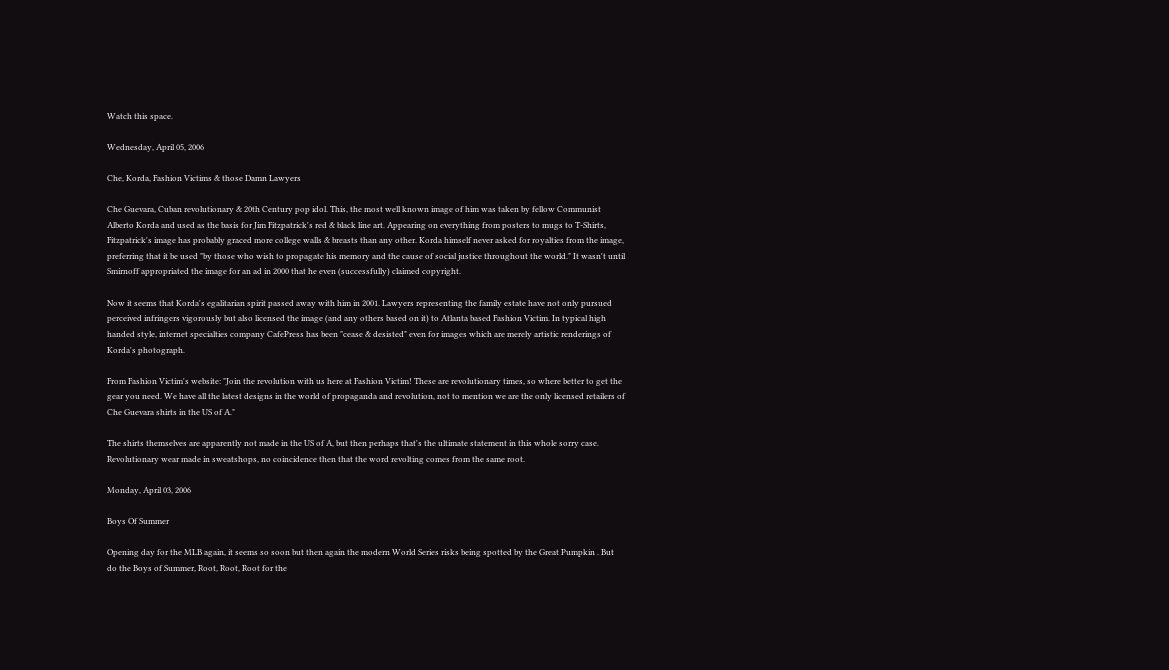Watch this space.

Wednesday, April 05, 2006

Che, Korda, Fashion Victims & those Damn Lawyers

Che Guevara, Cuban revolutionary & 20th Century pop idol. This, the most well known image of him was taken by fellow Communist Alberto Korda and used as the basis for Jim Fitzpatrick's red & black line art. Appearing on everything from posters to mugs to T-Shirts, Fitzpatrick's image has probably graced more college walls & breasts than any other. Korda himself never asked for royalties from the image, preferring that it be used "by those who wish to propagate his memory and the cause of social justice throughout the world." It wasn't until Smirnoff appropriated the image for an ad in 2000 that he even (successfully) claimed copyright.

Now it seems that Korda's egalitarian spirit passed away with him in 2001. Lawyers representing the family estate have not only pursued perceived infringers vigorously but also licensed the image (and any others based on it) to Atlanta based Fashion Victim. In typical high handed style, internet specialties company CafePress has been "cease & desisted" even for images which are merely artistic renderings of Korda's photograph.

From Fashion Victim's website: "Join the revolution with us here at Fashion Victim! These are revolutionary times, so where better to get the gear you need. We have all the latest designs in the world of propaganda and revolution, not to mention we are the only licensed retailers of Che Guevara shirts in the US of A."

The shirts themselves are apparently not made in the US of A, but then perhaps that's the ultimate statement in this whole sorry case. Revolutionary wear made in sweatshops, no coincidence then that the word revolting comes from the same root.

Monday, April 03, 2006

Boys Of Summer

Opening day for the MLB again, it seems so soon but then again the modern World Series risks being spotted by the Great Pumpkin . But do the Boys of Summer, Root, Root, Root for the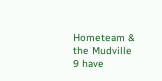Hometeam & the Mudville 9 have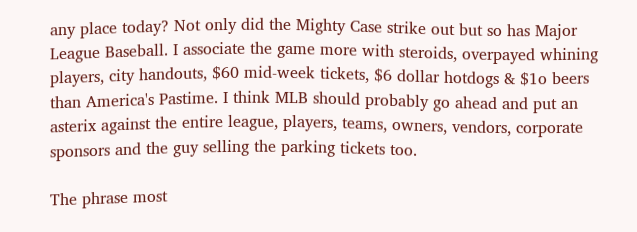any place today? Not only did the Mighty Case strike out but so has Major League Baseball. I associate the game more with steroids, overpayed whining players, city handouts, $60 mid-week tickets, $6 dollar hotdogs & $1o beers than America's Pastime. I think MLB should probably go ahead and put an asterix against the entire league, players, teams, owners, vendors, corporate sponsors and the guy selling the parking tickets too.

The phrase most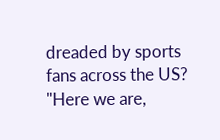dreaded by sports fans across the US? "Here we are,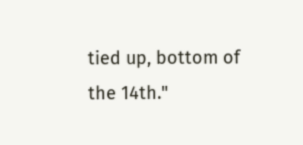tied up, bottom of the 14th."